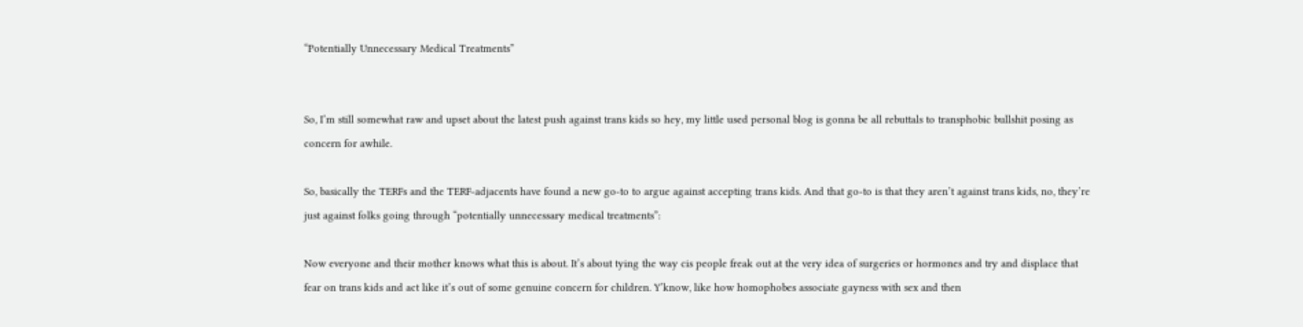“Potentially Unnecessary Medical Treatments”


So, I’m still somewhat raw and upset about the latest push against trans kids so hey, my little used personal blog is gonna be all rebuttals to transphobic bullshit posing as concern for awhile.

So, basically the TERFs and the TERF-adjacents have found a new go-to to argue against accepting trans kids. And that go-to is that they aren’t against trans kids, no, they’re just against folks going through “potentially unnecessary medical treatments”:

Now everyone and their mother knows what this is about. It’s about tying the way cis people freak out at the very idea of surgeries or hormones and try and displace that fear on trans kids and act like it’s out of some genuine concern for children. Y’know, like how homophobes associate gayness with sex and then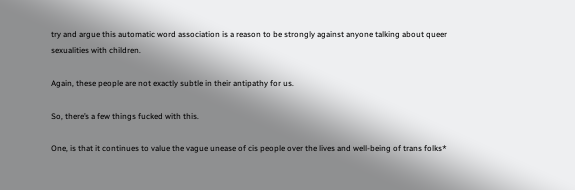try and argue this automatic word association is a reason to be strongly against anyone talking about queer sexualities with children.

Again, these people are not exactly subtle in their antipathy for us.

So, there’s a few things fucked with this.

One, is that it continues to value the vague unease of cis people over the lives and well-being of trans folks*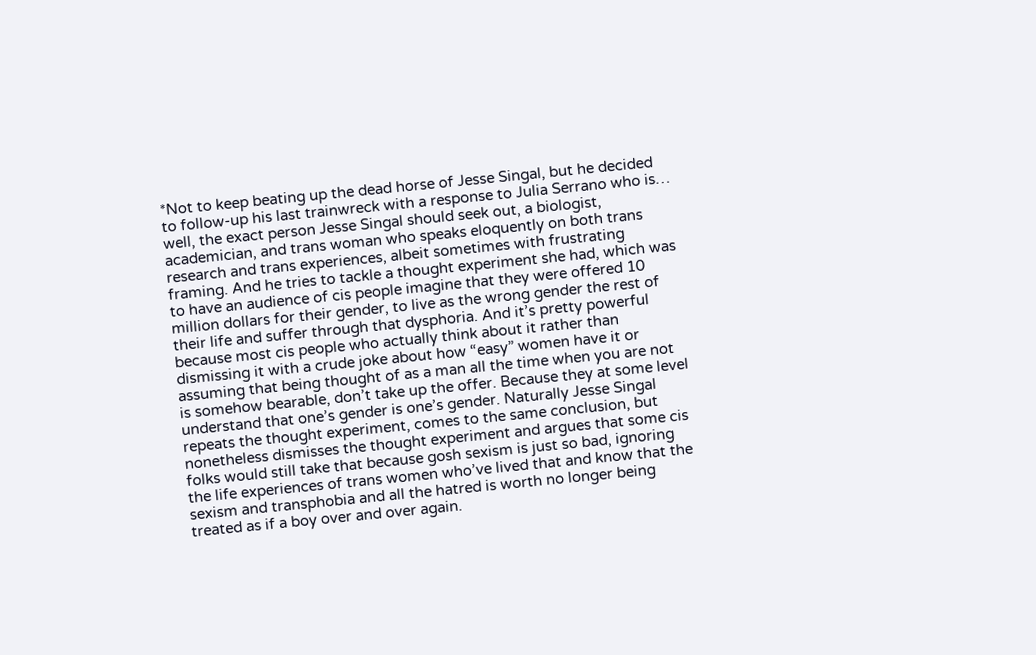*Not to keep beating up the dead horse of Jesse Singal, but he decided to follow-up his last trainwreck with a response to Julia Serrano who is… well, the exact person Jesse Singal should seek out, a biologist, academician, and trans woman who speaks eloquently on both trans research and trans experiences, albeit sometimes with frustrating framing. And he tries to tackle a thought experiment she had, which was to have an audience of cis people imagine that they were offered 10 million dollars for their gender, to live as the wrong gender the rest of their life and suffer through that dysphoria. And it’s pretty powerful because most cis people who actually think about it rather than dismissing it with a crude joke about how “easy” women have it or assuming that being thought of as a man all the time when you are not is somehow bearable, don’t take up the offer. Because they at some level understand that one’s gender is one’s gender. Naturally Jesse Singal repeats the thought experiment, comes to the same conclusion, but nonetheless dismisses the thought experiment and argues that some cis folks would still take that because gosh sexism is just so bad, ignoring the life experiences of trans women who’ve lived that and know that the sexism and transphobia and all the hatred is worth no longer being treated as if a boy over and over again.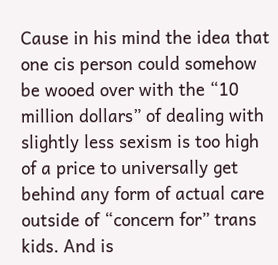Cause in his mind the idea that one cis person could somehow be wooed over with the “10 million dollars” of dealing with slightly less sexism is too high of a price to universally get behind any form of actual care outside of “concern for” trans kids. And is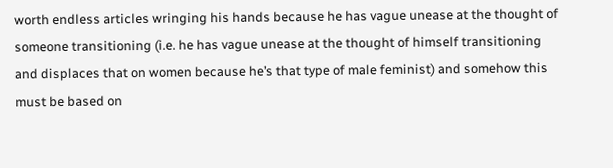worth endless articles wringing his hands because he has vague unease at the thought of someone transitioning (i.e. he has vague unease at the thought of himself transitioning and displaces that on women because he’s that type of male feminist) and somehow this must be based on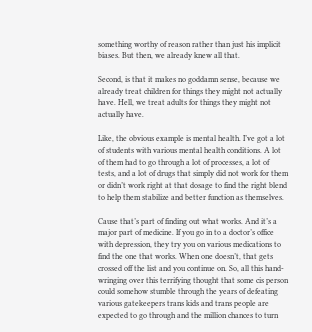something worthy of reason rather than just his implicit biases. But then, we already knew all that.

Second, is that it makes no goddamn sense, because we already treat children for things they might not actually have. Hell, we treat adults for things they might not actually have.

Like, the obvious example is mental health. I’ve got a lot of students with various mental health conditions. A lot of them had to go through a lot of processes, a lot of tests, and a lot of drugs that simply did not work for them or didn’t work right at that dosage to find the right blend to help them stabilize and better function as themselves.

Cause that’s part of finding out what works. And it’s a major part of medicine. If you go in to a doctor’s office with depression, they try you on various medications to find the one that works. When one doesn’t, that gets crossed off the list and you continue on. So, all this hand-wringing over this terrifying thought that some cis person could somehow stumble through the years of defeating various gatekeepers trans kids and trans people are expected to go through and the million chances to turn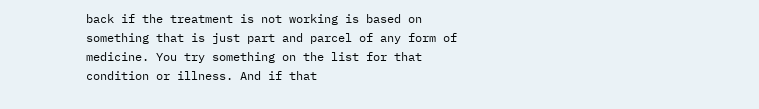back if the treatment is not working is based on something that is just part and parcel of any form of medicine. You try something on the list for that condition or illness. And if that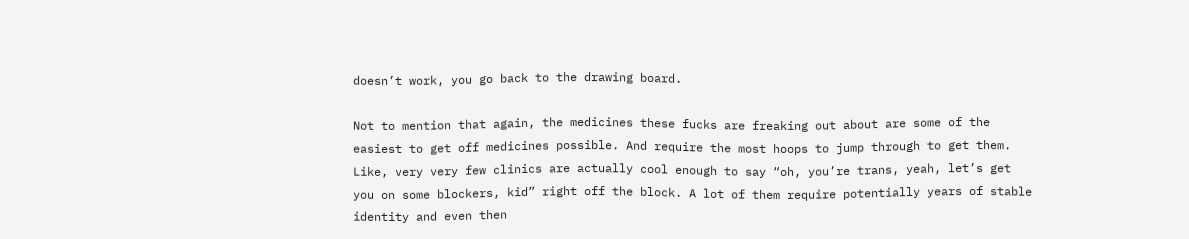doesn’t work, you go back to the drawing board.

Not to mention that again, the medicines these fucks are freaking out about are some of the easiest to get off medicines possible. And require the most hoops to jump through to get them. Like, very very few clinics are actually cool enough to say “oh, you’re trans, yeah, let’s get you on some blockers, kid” right off the block. A lot of them require potentially years of stable identity and even then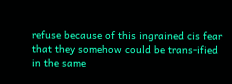refuse because of this ingrained cis fear that they somehow could be trans-ified in the same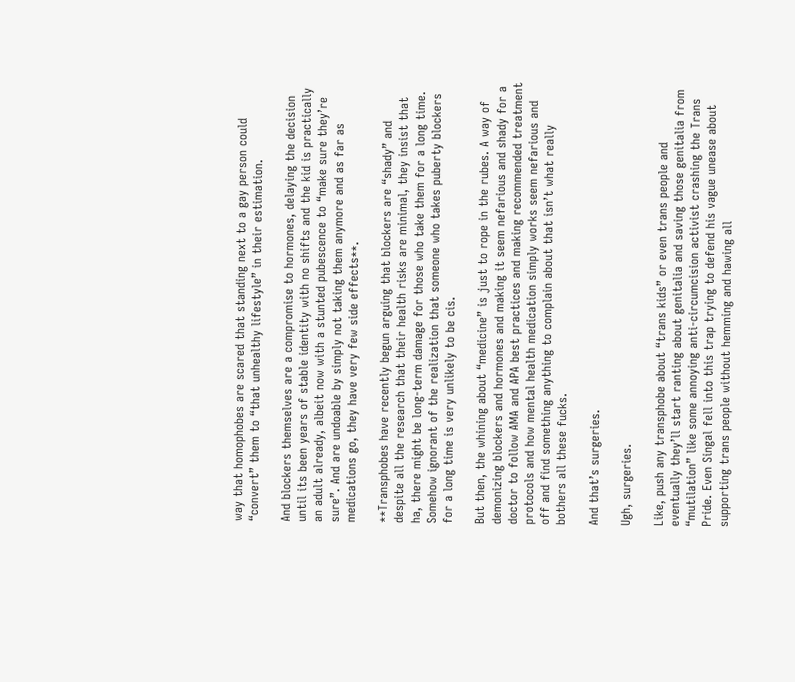way that homophobes are scared that standing next to a gay person could “convert” them to “that unhealthy lifestyle” in their estimation.

And blockers themselves are a compromise to hormones, delaying the decision until its been years of stable identity with no shifts and the kid is practically an adult already, albeit now with a stunted pubescence to “make sure they’re sure”. And are undoable by simply not taking them anymore and as far as medications go, they have very few side effects**.

**Transphobes have recently begun arguing that blockers are “shady” and despite all the research that their health risks are minimal, they insist that ha, there might be long-term damage for those who take them for a long time. Somehow ignorant of the realization that someone who takes puberty blockers for a long time is very unlikely to be cis.

But then, the whining about “medicine” is just to rope in the rubes. A way of demonizing blockers and hormones and making it seem nefarious and shady for a doctor to follow AMA and APA best practices and making recommended treatment protocols and how mental health medication simply works seem nefarious and off and find something anything to complain about that isn’t what really bothers all these fucks.

And that’s surgeries.

Ugh, surgeries.

Like, push any transphobe about “trans kids” or even trans people and eventually they’ll start ranting about genitalia and saving those genitalia from “mutilation” like some annoying anti-circumcision activist crashing the Trans Pride. Even Singal fell into this trap trying to defend his vague unease about supporting trans people without hemming and hawing all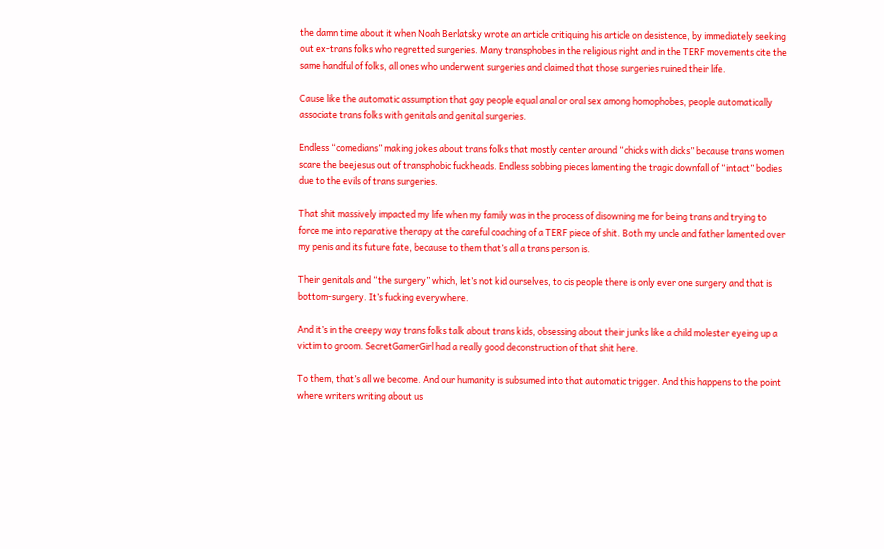the damn time about it when Noah Berlatsky wrote an article critiquing his article on desistence, by immediately seeking out ex-trans folks who regretted surgeries. Many transphobes in the religious right and in the TERF movements cite the same handful of folks, all ones who underwent surgeries and claimed that those surgeries ruined their life.

Cause like the automatic assumption that gay people equal anal or oral sex among homophobes, people automatically associate trans folks with genitals and genital surgeries.

Endless “comedians” making jokes about trans folks that mostly center around “chicks with dicks” because trans women scare the beejesus out of transphobic fuckheads. Endless sobbing pieces lamenting the tragic downfall of “intact” bodies due to the evils of trans surgeries.

That shit massively impacted my life when my family was in the process of disowning me for being trans and trying to force me into reparative therapy at the careful coaching of a TERF piece of shit. Both my uncle and father lamented over my penis and its future fate, because to them that’s all a trans person is.

Their genitals and “the surgery” which, let’s not kid ourselves, to cis people there is only ever one surgery and that is bottom-surgery. It’s fucking everywhere.

And it’s in the creepy way trans folks talk about trans kids, obsessing about their junks like a child molester eyeing up a victim to groom. SecretGamerGirl had a really good deconstruction of that shit here.

To them, that’s all we become. And our humanity is subsumed into that automatic trigger. And this happens to the point where writers writing about us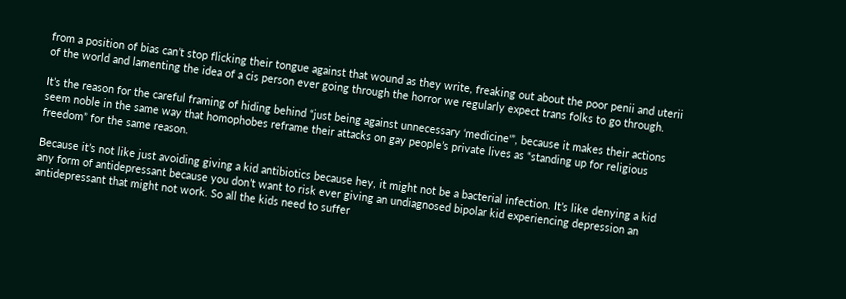from a position of bias can’t stop flicking their tongue against that wound as they write, freaking out about the poor penii and uterii of the world and lamenting the idea of a cis person ever going through the horror we regularly expect trans folks to go through.

It’s the reason for the careful framing of hiding behind “just being against unnecessary ‘medicine'”, because it makes their actions seem noble in the same way that homophobes reframe their attacks on gay people’s private lives as “standing up for religious freedom” for the same reason.

Because it’s not like just avoiding giving a kid antibiotics because hey, it might not be a bacterial infection. It’s like denying a kid any form of antidepressant because you don’t want to risk ever giving an undiagnosed bipolar kid experiencing depression an antidepressant that might not work. So all the kids need to suffer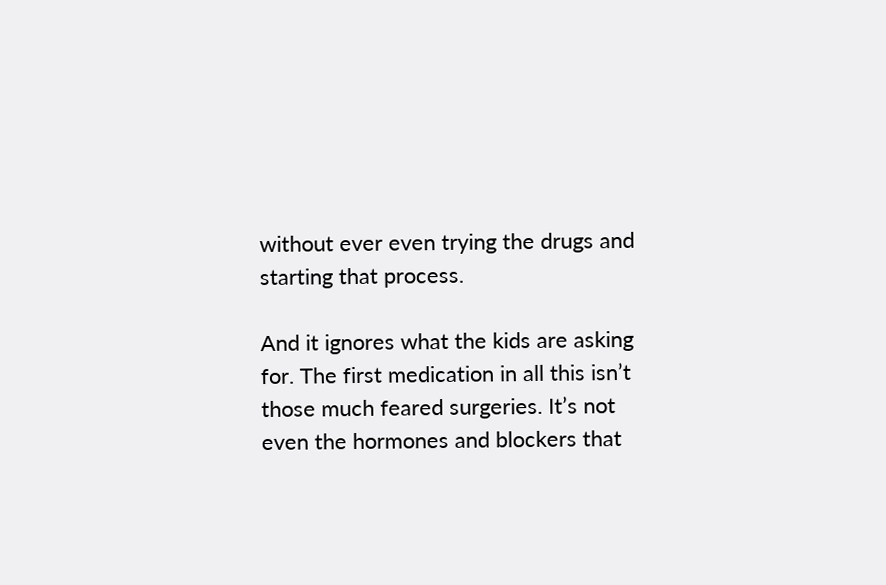without ever even trying the drugs and starting that process.

And it ignores what the kids are asking for. The first medication in all this isn’t those much feared surgeries. It’s not even the hormones and blockers that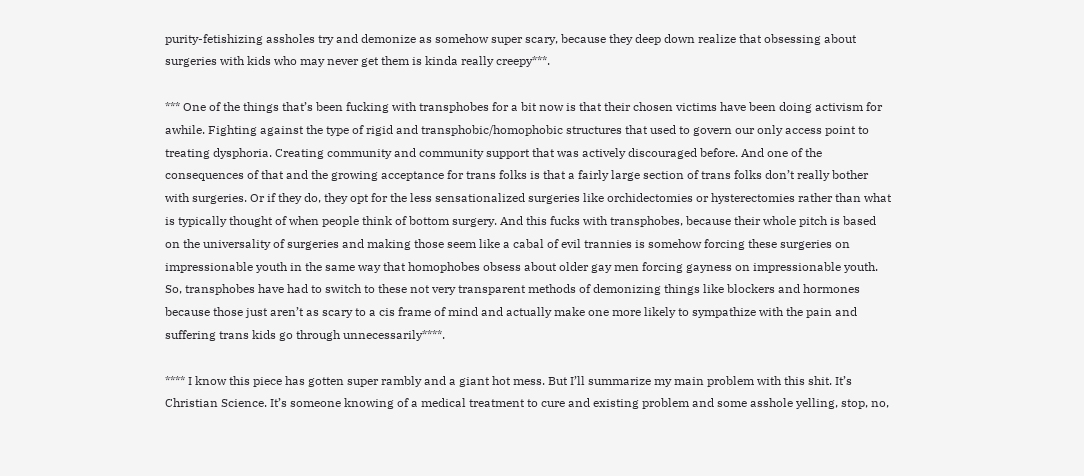purity-fetishizing assholes try and demonize as somehow super scary, because they deep down realize that obsessing about surgeries with kids who may never get them is kinda really creepy***.

*** One of the things that’s been fucking with transphobes for a bit now is that their chosen victims have been doing activism for awhile. Fighting against the type of rigid and transphobic/homophobic structures that used to govern our only access point to treating dysphoria. Creating community and community support that was actively discouraged before. And one of the consequences of that and the growing acceptance for trans folks is that a fairly large section of trans folks don’t really bother with surgeries. Or if they do, they opt for the less sensationalized surgeries like orchidectomies or hysterectomies rather than what is typically thought of when people think of bottom surgery. And this fucks with transphobes, because their whole pitch is based on the universality of surgeries and making those seem like a cabal of evil trannies is somehow forcing these surgeries on impressionable youth in the same way that homophobes obsess about older gay men forcing gayness on impressionable youth. So, transphobes have had to switch to these not very transparent methods of demonizing things like blockers and hormones because those just aren’t as scary to a cis frame of mind and actually make one more likely to sympathize with the pain and suffering trans kids go through unnecessarily****.

**** I know this piece has gotten super rambly and a giant hot mess. But I’ll summarize my main problem with this shit. It’s Christian Science. It’s someone knowing of a medical treatment to cure and existing problem and some asshole yelling, stop, no,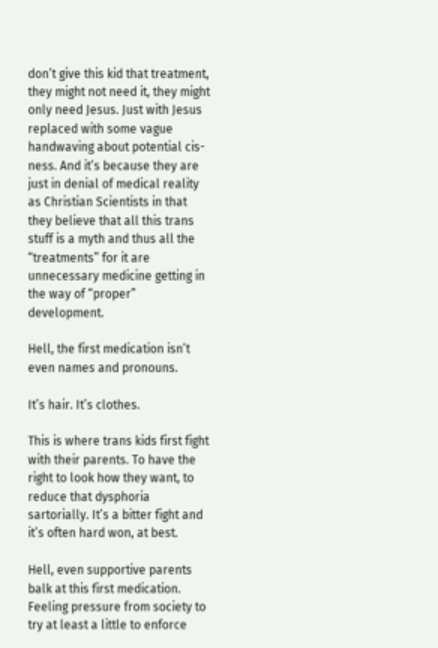don’t give this kid that treatment, they might not need it, they might only need Jesus. Just with Jesus replaced with some vague handwaving about potential cis-ness. And it’s because they are just in denial of medical reality as Christian Scientists in that they believe that all this trans stuff is a myth and thus all the “treatments” for it are unnecessary medicine getting in the way of “proper” development.

Hell, the first medication isn’t even names and pronouns.

It’s hair. It’s clothes.

This is where trans kids first fight with their parents. To have the right to look how they want, to reduce that dysphoria sartorially. It’s a bitter fight and it’s often hard won, at best.

Hell, even supportive parents balk at this first medication. Feeling pressure from society to try at least a little to enforce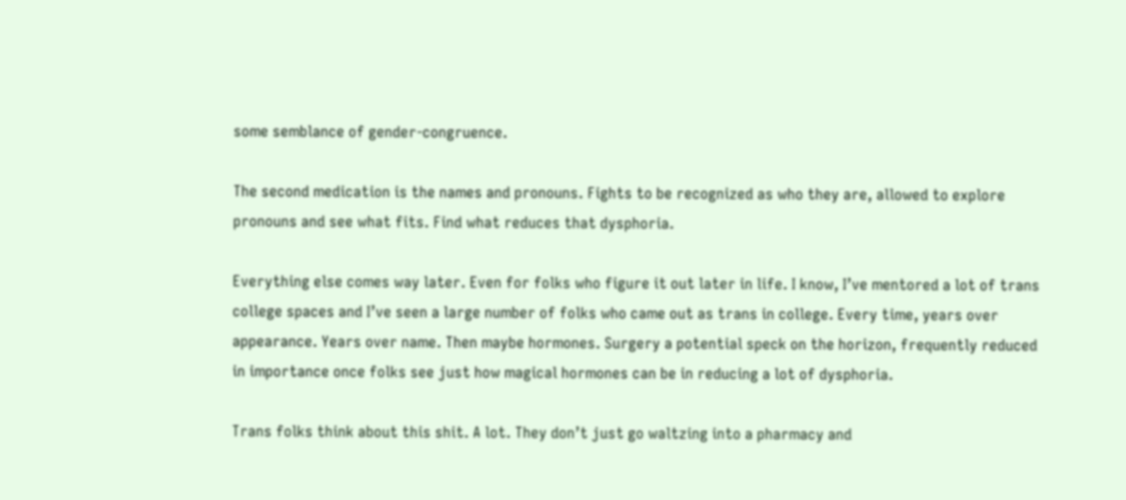some semblance of gender-congruence.

The second medication is the names and pronouns. Fights to be recognized as who they are, allowed to explore pronouns and see what fits. Find what reduces that dysphoria.

Everything else comes way later. Even for folks who figure it out later in life. I know, I’ve mentored a lot of trans college spaces and I’ve seen a large number of folks who came out as trans in college. Every time, years over appearance. Years over name. Then maybe hormones. Surgery a potential speck on the horizon, frequently reduced in importance once folks see just how magical hormones can be in reducing a lot of dysphoria.

Trans folks think about this shit. A lot. They don’t just go waltzing into a pharmacy and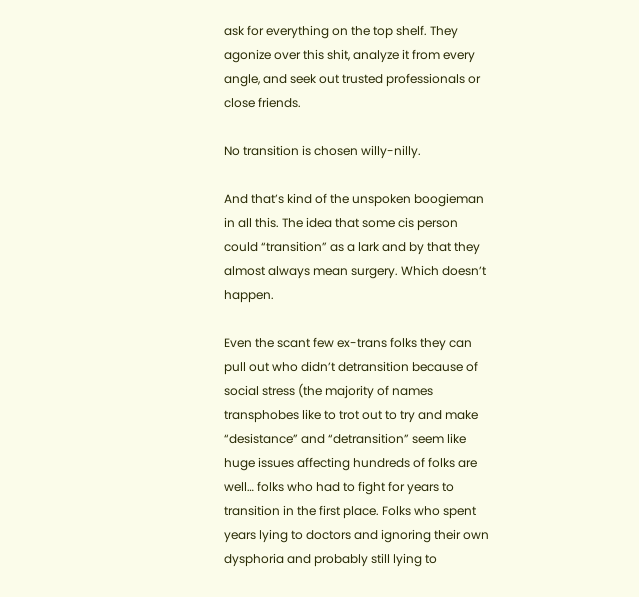ask for everything on the top shelf. They agonize over this shit, analyze it from every angle, and seek out trusted professionals or close friends.

No transition is chosen willy-nilly.

And that’s kind of the unspoken boogieman in all this. The idea that some cis person could “transition” as a lark and by that they almost always mean surgery. Which doesn’t happen.

Even the scant few ex-trans folks they can pull out who didn’t detransition because of social stress (the majority of names transphobes like to trot out to try and make “desistance” and “detransition” seem like huge issues affecting hundreds of folks are well… folks who had to fight for years to transition in the first place. Folks who spent years lying to doctors and ignoring their own dysphoria and probably still lying to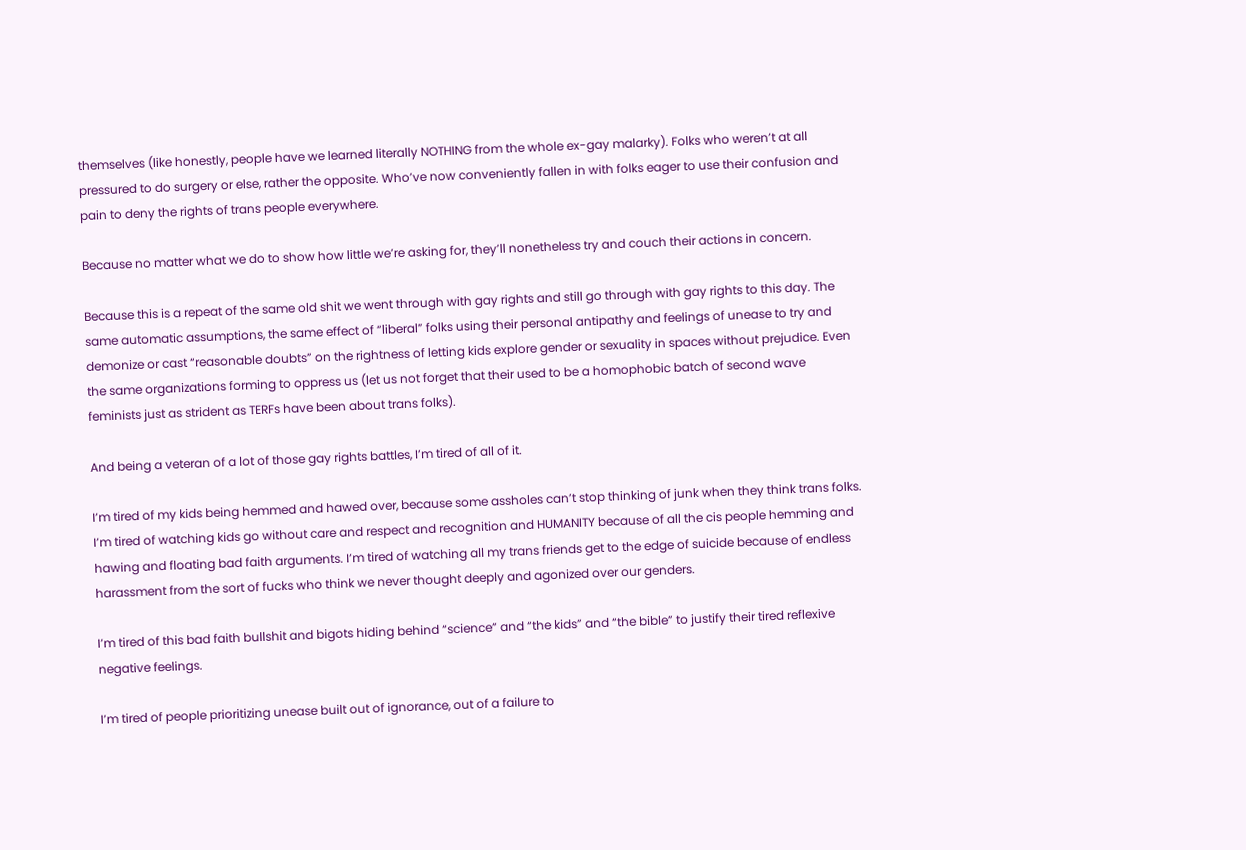themselves (like honestly, people have we learned literally NOTHING from the whole ex-gay malarky). Folks who weren’t at all pressured to do surgery or else, rather the opposite. Who’ve now conveniently fallen in with folks eager to use their confusion and pain to deny the rights of trans people everywhere.

Because no matter what we do to show how little we’re asking for, they’ll nonetheless try and couch their actions in concern.

Because this is a repeat of the same old shit we went through with gay rights and still go through with gay rights to this day. The same automatic assumptions, the same effect of “liberal” folks using their personal antipathy and feelings of unease to try and demonize or cast “reasonable doubts” on the rightness of letting kids explore gender or sexuality in spaces without prejudice. Even the same organizations forming to oppress us (let us not forget that their used to be a homophobic batch of second wave feminists just as strident as TERFs have been about trans folks).

And being a veteran of a lot of those gay rights battles, I’m tired of all of it.

I’m tired of my kids being hemmed and hawed over, because some assholes can’t stop thinking of junk when they think trans folks. I’m tired of watching kids go without care and respect and recognition and HUMANITY because of all the cis people hemming and hawing and floating bad faith arguments. I’m tired of watching all my trans friends get to the edge of suicide because of endless harassment from the sort of fucks who think we never thought deeply and agonized over our genders.

I’m tired of this bad faith bullshit and bigots hiding behind “science” and “the kids” and “the bible” to justify their tired reflexive negative feelings.

I’m tired of people prioritizing unease built out of ignorance, out of a failure to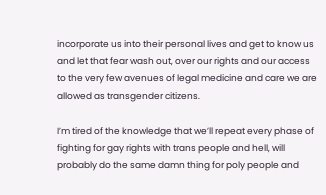incorporate us into their personal lives and get to know us and let that fear wash out, over our rights and our access to the very few avenues of legal medicine and care we are allowed as transgender citizens.

I’m tired of the knowledge that we’ll repeat every phase of fighting for gay rights with trans people and hell, will probably do the same damn thing for poly people and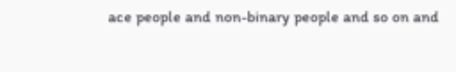ace people and non-binary people and so on and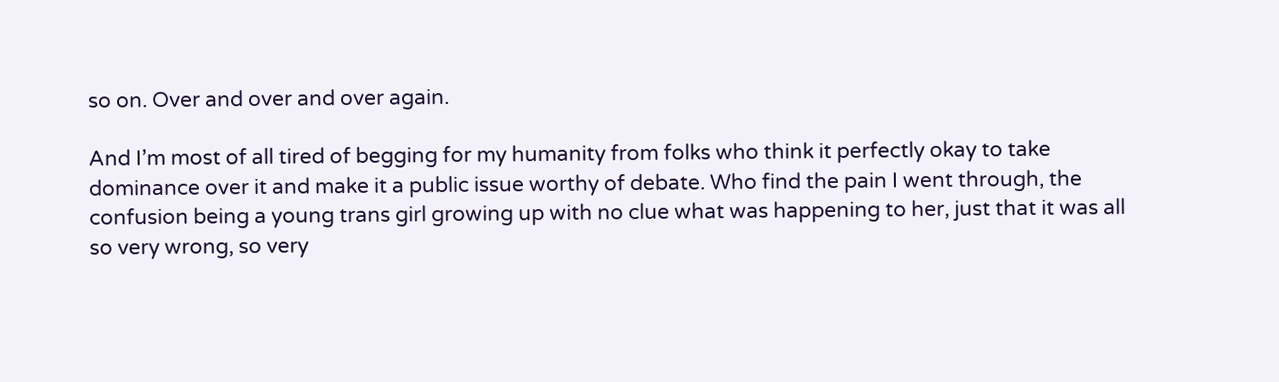so on. Over and over and over again.

And I’m most of all tired of begging for my humanity from folks who think it perfectly okay to take dominance over it and make it a public issue worthy of debate. Who find the pain I went through, the confusion being a young trans girl growing up with no clue what was happening to her, just that it was all so very wrong, so very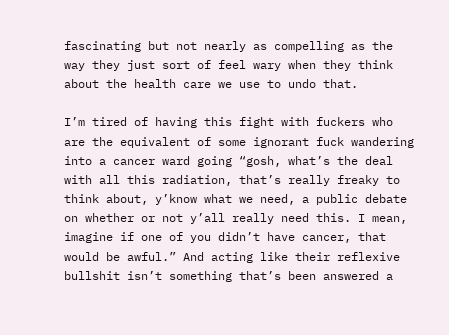fascinating but not nearly as compelling as the way they just sort of feel wary when they think about the health care we use to undo that.

I’m tired of having this fight with fuckers who are the equivalent of some ignorant fuck wandering into a cancer ward going “gosh, what’s the deal with all this radiation, that’s really freaky to think about, y’know what we need, a public debate on whether or not y’all really need this. I mean, imagine if one of you didn’t have cancer, that would be awful.” And acting like their reflexive bullshit isn’t something that’s been answered a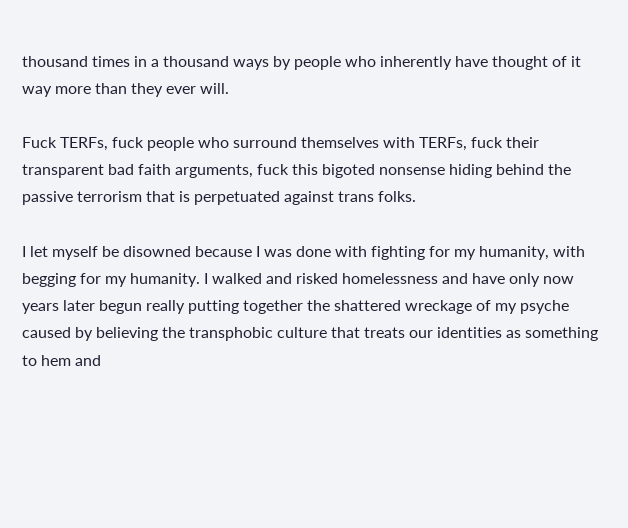thousand times in a thousand ways by people who inherently have thought of it way more than they ever will.

Fuck TERFs, fuck people who surround themselves with TERFs, fuck their transparent bad faith arguments, fuck this bigoted nonsense hiding behind the passive terrorism that is perpetuated against trans folks.

I let myself be disowned because I was done with fighting for my humanity, with begging for my humanity. I walked and risked homelessness and have only now years later begun really putting together the shattered wreckage of my psyche caused by believing the transphobic culture that treats our identities as something to hem and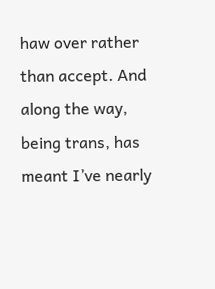haw over rather than accept. And along the way, being trans, has meant I’ve nearly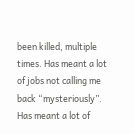been killed, multiple times. Has meant a lot of jobs not calling me back “mysteriously”. Has meant a lot of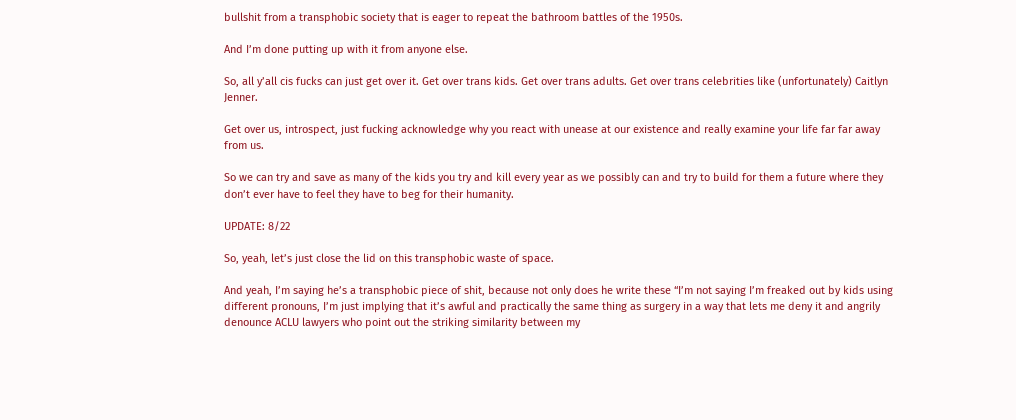bullshit from a transphobic society that is eager to repeat the bathroom battles of the 1950s.

And I’m done putting up with it from anyone else.

So, all y’all cis fucks can just get over it. Get over trans kids. Get over trans adults. Get over trans celebrities like (unfortunately) Caitlyn Jenner.

Get over us, introspect, just fucking acknowledge why you react with unease at our existence and really examine your life far far away from us.

So we can try and save as many of the kids you try and kill every year as we possibly can and try to build for them a future where they don’t ever have to feel they have to beg for their humanity.

UPDATE: 8/22

So, yeah, let’s just close the lid on this transphobic waste of space.

And yeah, I’m saying he’s a transphobic piece of shit, because not only does he write these “I’m not saying I’m freaked out by kids using different pronouns, I’m just implying that it’s awful and practically the same thing as surgery in a way that lets me deny it and angrily denounce ACLU lawyers who point out the striking similarity between my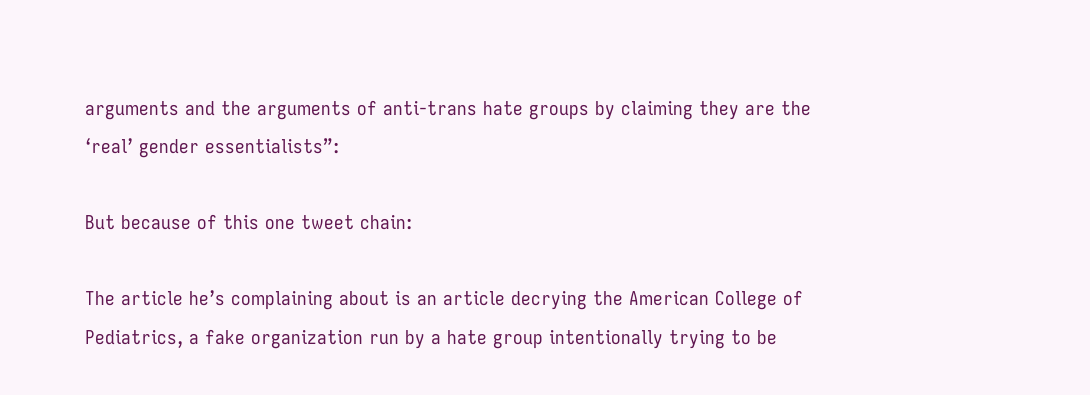arguments and the arguments of anti-trans hate groups by claiming they are the ‘real’ gender essentialists”:

But because of this one tweet chain:

The article he’s complaining about is an article decrying the American College of Pediatrics, a fake organization run by a hate group intentionally trying to be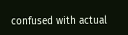confused with actual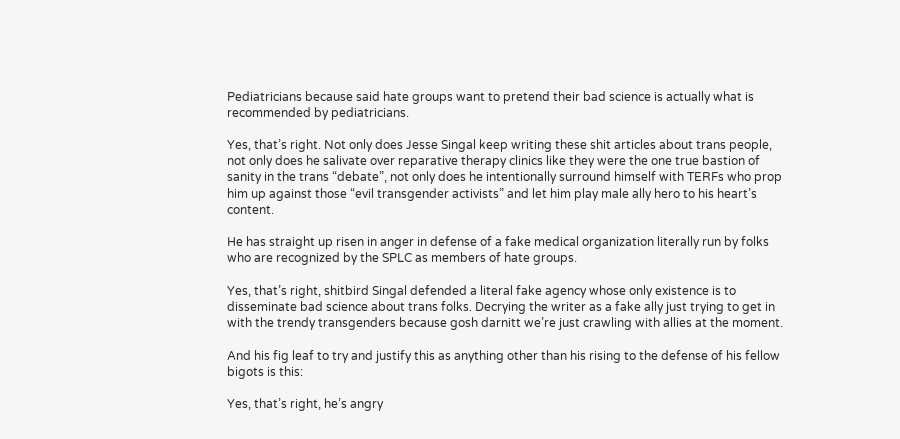Pediatricians because said hate groups want to pretend their bad science is actually what is recommended by pediatricians.

Yes, that’s right. Not only does Jesse Singal keep writing these shit articles about trans people, not only does he salivate over reparative therapy clinics like they were the one true bastion of sanity in the trans “debate”, not only does he intentionally surround himself with TERFs who prop him up against those “evil transgender activists” and let him play male ally hero to his heart’s content.

He has straight up risen in anger in defense of a fake medical organization literally run by folks who are recognized by the SPLC as members of hate groups.

Yes, that’s right, shitbird Singal defended a literal fake agency whose only existence is to disseminate bad science about trans folks. Decrying the writer as a fake ally just trying to get in with the trendy transgenders because gosh darnitt we’re just crawling with allies at the moment.

And his fig leaf to try and justify this as anything other than his rising to the defense of his fellow bigots is this:

Yes, that’s right, he’s angry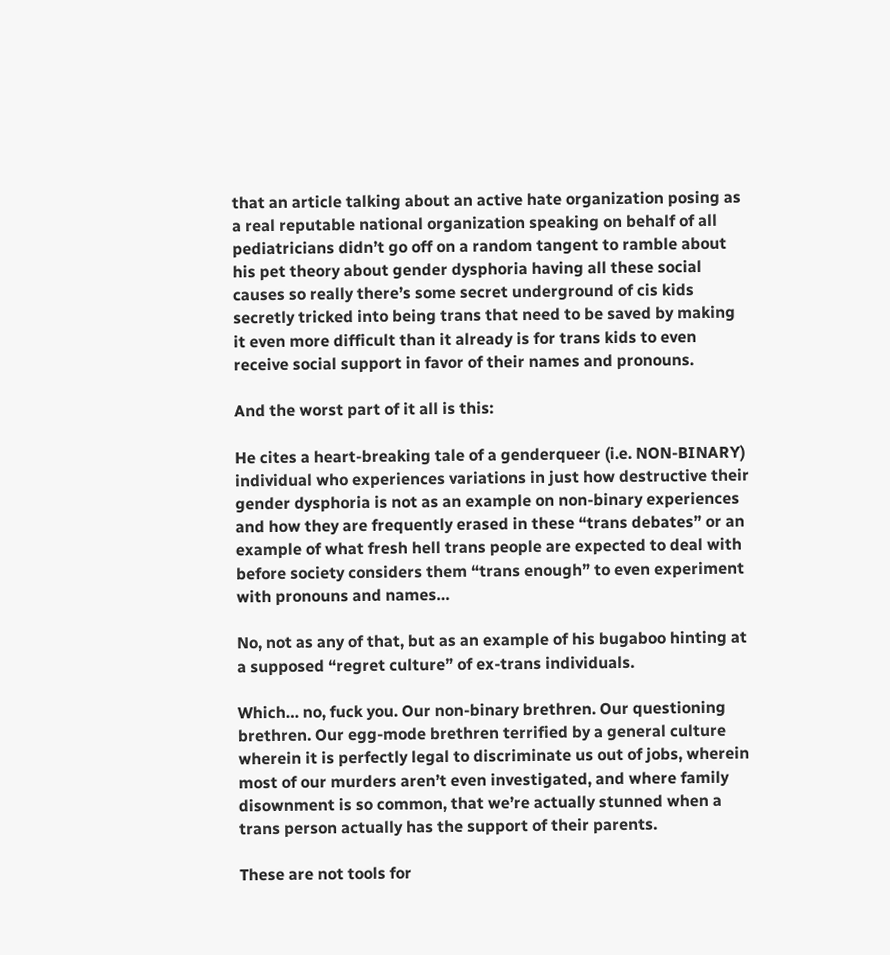that an article talking about an active hate organization posing as a real reputable national organization speaking on behalf of all pediatricians didn’t go off on a random tangent to ramble about his pet theory about gender dysphoria having all these social causes so really there’s some secret underground of cis kids secretly tricked into being trans that need to be saved by making it even more difficult than it already is for trans kids to even receive social support in favor of their names and pronouns.

And the worst part of it all is this:

He cites a heart-breaking tale of a genderqueer (i.e. NON-BINARY) individual who experiences variations in just how destructive their gender dysphoria is not as an example on non-binary experiences and how they are frequently erased in these “trans debates” or an example of what fresh hell trans people are expected to deal with before society considers them “trans enough” to even experiment with pronouns and names…

No, not as any of that, but as an example of his bugaboo hinting at a supposed “regret culture” of ex-trans individuals.

Which… no, fuck you. Our non-binary brethren. Our questioning brethren. Our egg-mode brethren terrified by a general culture wherein it is perfectly legal to discriminate us out of jobs, wherein most of our murders aren’t even investigated, and where family disownment is so common, that we’re actually stunned when a trans person actually has the support of their parents.

These are not tools for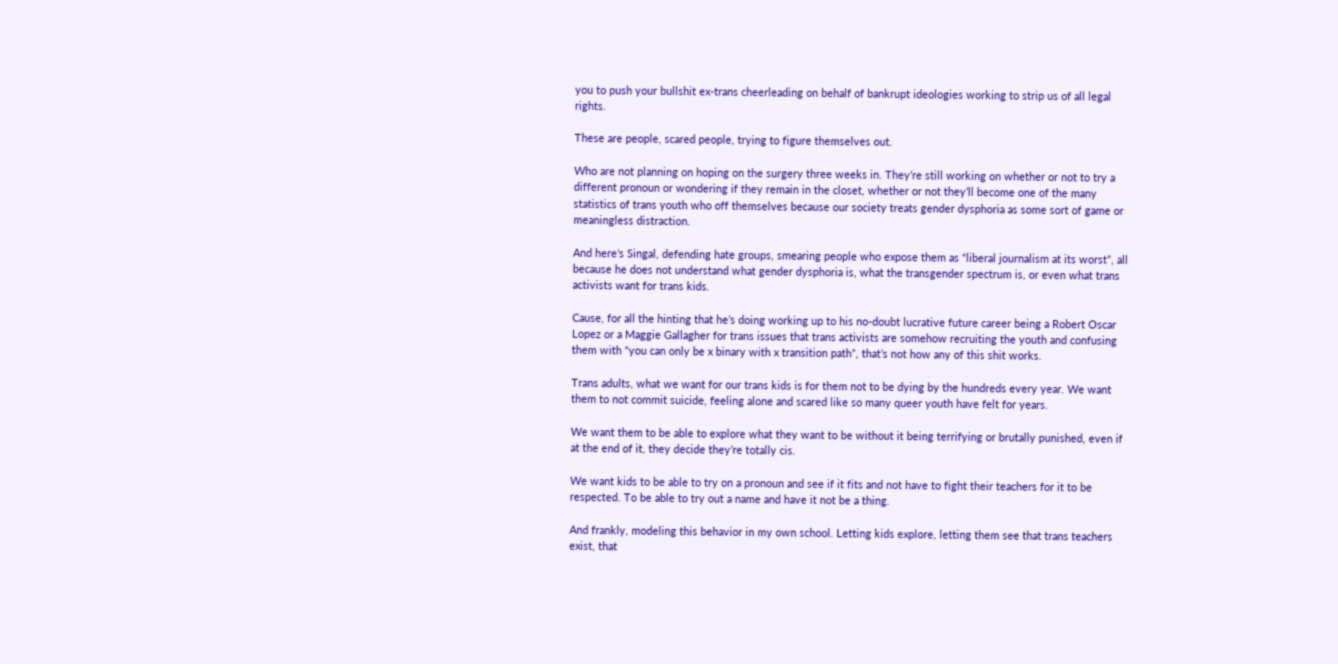you to push your bullshit ex-trans cheerleading on behalf of bankrupt ideologies working to strip us of all legal rights.

These are people, scared people, trying to figure themselves out.

Who are not planning on hoping on the surgery three weeks in. They’re still working on whether or not to try a different pronoun or wondering if they remain in the closet, whether or not they’ll become one of the many statistics of trans youth who off themselves because our society treats gender dysphoria as some sort of game or meaningless distraction.

And here’s Singal, defending hate groups, smearing people who expose them as “liberal journalism at its worst”, all because he does not understand what gender dysphoria is, what the transgender spectrum is, or even what trans activists want for trans kids.

Cause, for all the hinting that he’s doing working up to his no-doubt lucrative future career being a Robert Oscar Lopez or a Maggie Gallagher for trans issues that trans activists are somehow recruiting the youth and confusing them with “you can only be x binary with x transition path”, that’s not how any of this shit works.

Trans adults, what we want for our trans kids is for them not to be dying by the hundreds every year. We want them to not commit suicide, feeling alone and scared like so many queer youth have felt for years.

We want them to be able to explore what they want to be without it being terrifying or brutally punished, even if at the end of it, they decide they’re totally cis.

We want kids to be able to try on a pronoun and see if it fits and not have to fight their teachers for it to be respected. To be able to try out a name and have it not be a thing.

And frankly, modeling this behavior in my own school. Letting kids explore, letting them see that trans teachers exist, that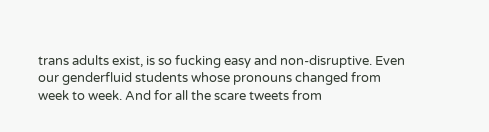trans adults exist, is so fucking easy and non-disruptive. Even our genderfluid students whose pronouns changed from week to week. And for all the scare tweets from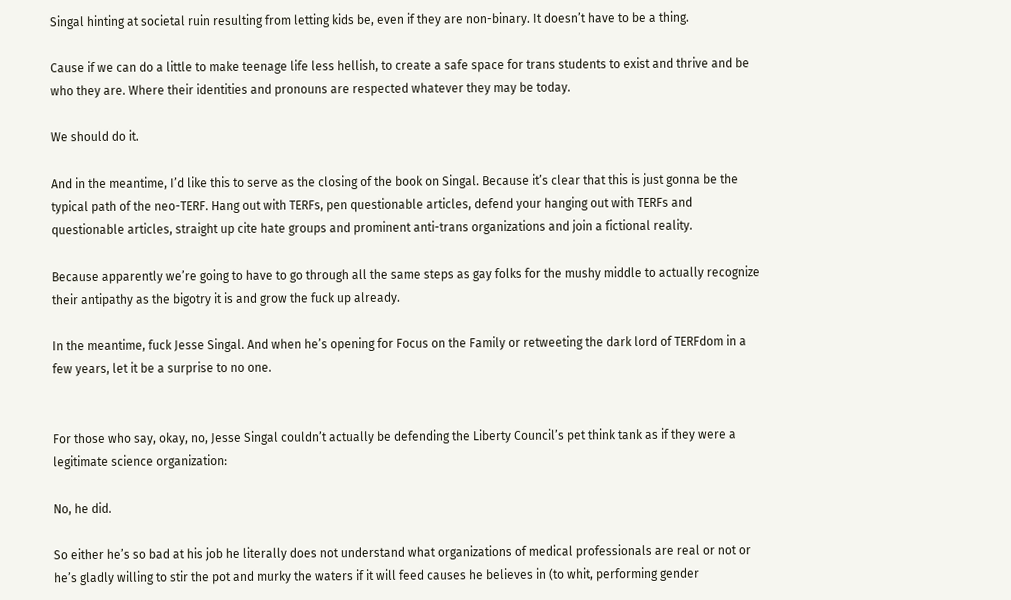Singal hinting at societal ruin resulting from letting kids be, even if they are non-binary. It doesn’t have to be a thing.

Cause if we can do a little to make teenage life less hellish, to create a safe space for trans students to exist and thrive and be who they are. Where their identities and pronouns are respected whatever they may be today.

We should do it.

And in the meantime, I’d like this to serve as the closing of the book on Singal. Because it’s clear that this is just gonna be the typical path of the neo-TERF. Hang out with TERFs, pen questionable articles, defend your hanging out with TERFs and questionable articles, straight up cite hate groups and prominent anti-trans organizations and join a fictional reality.

Because apparently we’re going to have to go through all the same steps as gay folks for the mushy middle to actually recognize their antipathy as the bigotry it is and grow the fuck up already.

In the meantime, fuck Jesse Singal. And when he’s opening for Focus on the Family or retweeting the dark lord of TERFdom in a few years, let it be a surprise to no one.


For those who say, okay, no, Jesse Singal couldn’t actually be defending the Liberty Council’s pet think tank as if they were a legitimate science organization:

No, he did.

So either he’s so bad at his job he literally does not understand what organizations of medical professionals are real or not or he’s gladly willing to stir the pot and murky the waters if it will feed causes he believes in (to whit, performing gender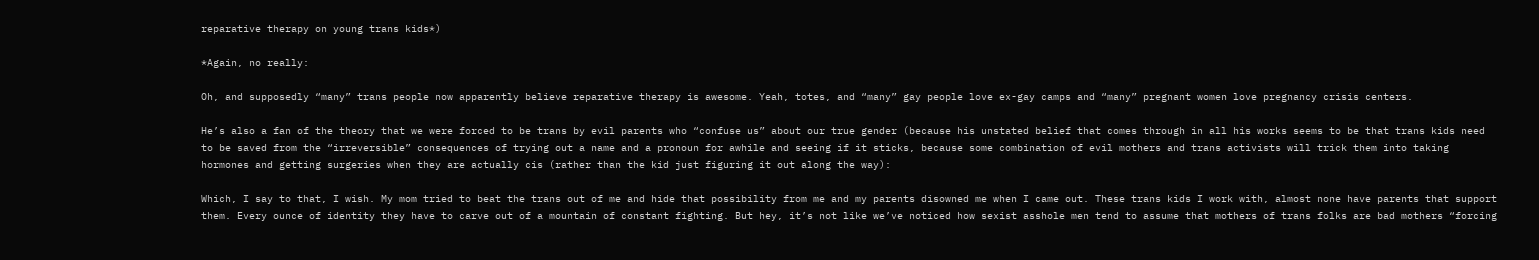reparative therapy on young trans kids*)

*Again, no really:

Oh, and supposedly “many” trans people now apparently believe reparative therapy is awesome. Yeah, totes, and “many” gay people love ex-gay camps and “many” pregnant women love pregnancy crisis centers.

He’s also a fan of the theory that we were forced to be trans by evil parents who “confuse us” about our true gender (because his unstated belief that comes through in all his works seems to be that trans kids need to be saved from the “irreversible” consequences of trying out a name and a pronoun for awhile and seeing if it sticks, because some combination of evil mothers and trans activists will trick them into taking hormones and getting surgeries when they are actually cis (rather than the kid just figuring it out along the way):

Which, I say to that, I wish. My mom tried to beat the trans out of me and hide that possibility from me and my parents disowned me when I came out. These trans kids I work with, almost none have parents that support them. Every ounce of identity they have to carve out of a mountain of constant fighting. But hey, it’s not like we’ve noticed how sexist asshole men tend to assume that mothers of trans folks are bad mothers “forcing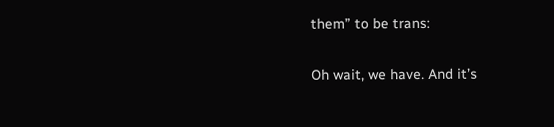them” to be trans:

Oh wait, we have. And it’s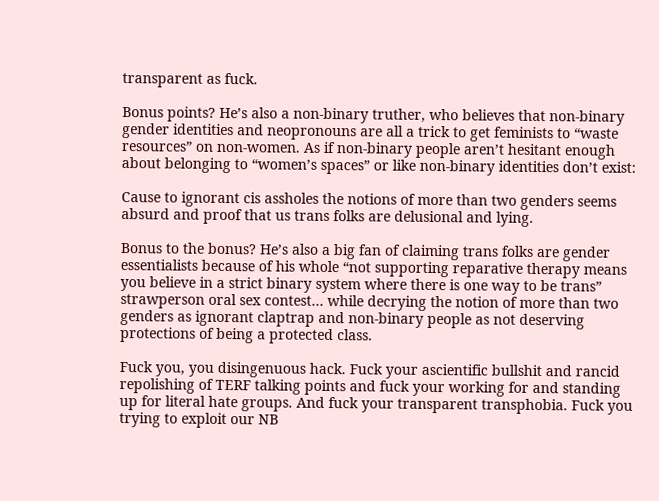transparent as fuck.

Bonus points? He’s also a non-binary truther, who believes that non-binary gender identities and neopronouns are all a trick to get feminists to “waste resources” on non-women. As if non-binary people aren’t hesitant enough about belonging to “women’s spaces” or like non-binary identities don’t exist:

Cause to ignorant cis assholes the notions of more than two genders seems absurd and proof that us trans folks are delusional and lying.

Bonus to the bonus? He’s also a big fan of claiming trans folks are gender essentialists because of his whole “not supporting reparative therapy means you believe in a strict binary system where there is one way to be trans” strawperson oral sex contest… while decrying the notion of more than two genders as ignorant claptrap and non-binary people as not deserving protections of being a protected class.

Fuck you, you disingenuous hack. Fuck your ascientific bullshit and rancid repolishing of TERF talking points and fuck your working for and standing up for literal hate groups. And fuck your transparent transphobia. Fuck you trying to exploit our NB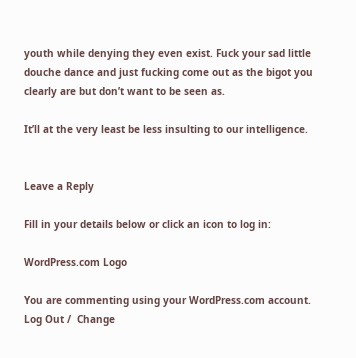youth while denying they even exist. Fuck your sad little douche dance and just fucking come out as the bigot you clearly are but don’t want to be seen as.

It’ll at the very least be less insulting to our intelligence.


Leave a Reply

Fill in your details below or click an icon to log in:

WordPress.com Logo

You are commenting using your WordPress.com account. Log Out /  Change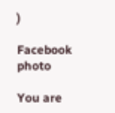)

Facebook photo

You are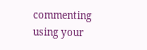commenting using your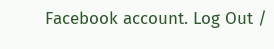Facebook account. Log Out /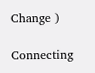Change )

Connecting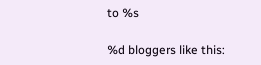to %s

%d bloggers like this: